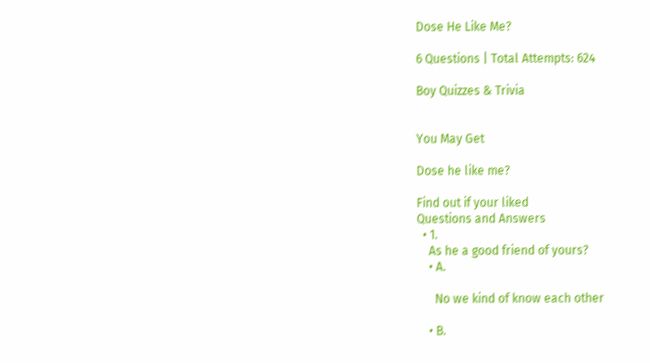Dose He Like Me?

6 Questions | Total Attempts: 624

Boy Quizzes & Trivia


You May Get

Dose he like me?

Find out if your liked
Questions and Answers
  • 1.
    As he a good friend of yours?
    • A.

      No we kind of know each other

    • B.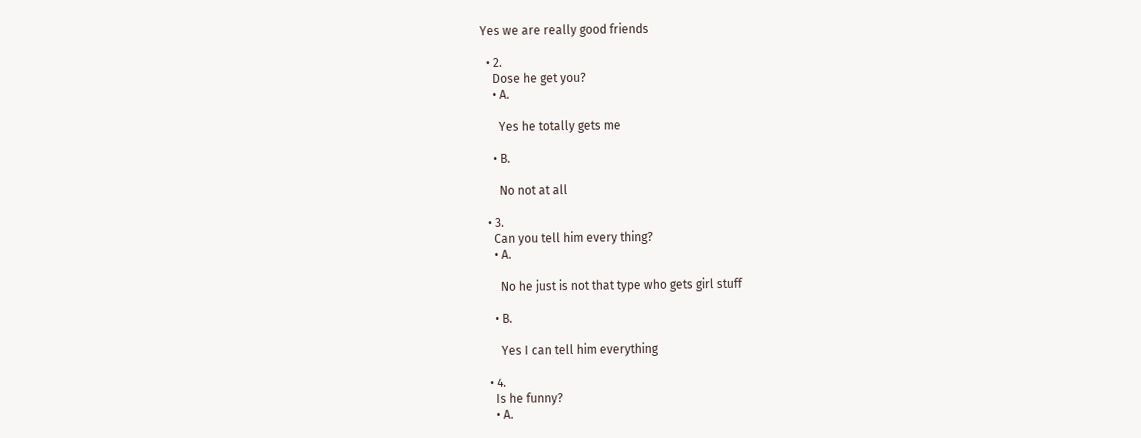Yes we are really good friends

  • 2.
    Dose he get you?
    • A.

      Yes he totally gets me

    • B.

      No not at all

  • 3.
    Can you tell him every thing?
    • A.

      No he just is not that type who gets girl stuff

    • B.

      Yes I can tell him everything

  • 4.
    Is he funny?
    • A.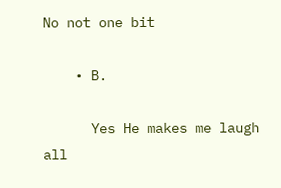No not one bit

    • B.

      Yes He makes me laugh all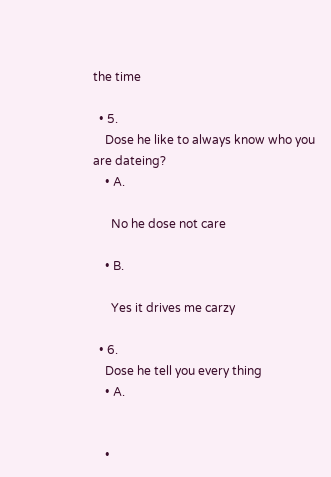the time

  • 5.
    Dose he like to always know who you are dateing?
    • A.

      No he dose not care

    • B.

      Yes it drives me carzy

  • 6.
    Dose he tell you every thing
    • A.


    •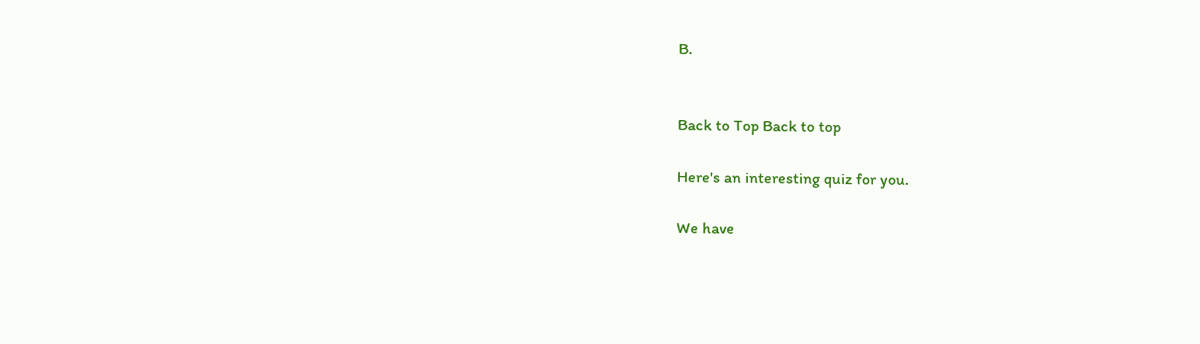B.


Back to Top Back to top

Here's an interesting quiz for you.

We have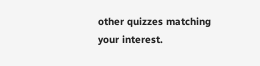other quizzes matching your interest.